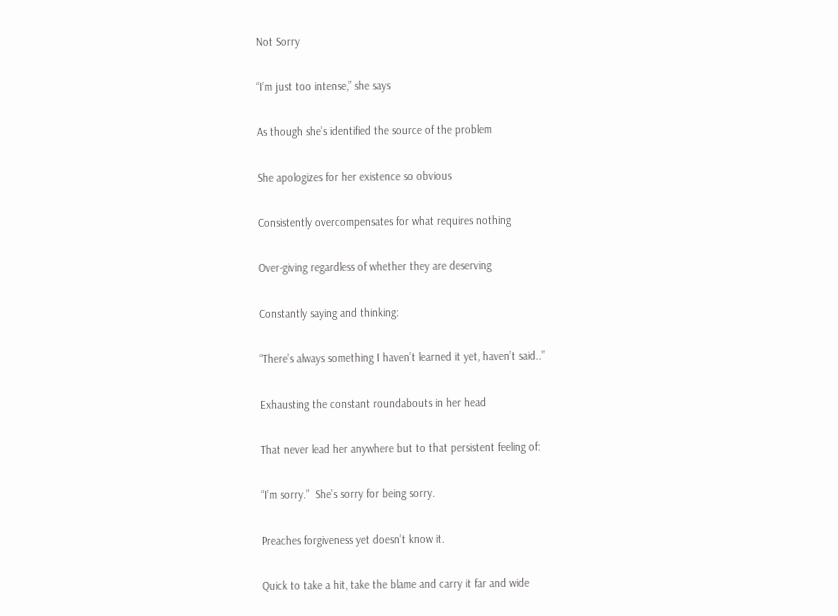Not Sorry

“I’m just too intense,” she says

As though she’s identified the source of the problem

She apologizes for her existence so obvious

Consistently overcompensates for what requires nothing

Over-giving regardless of whether they are deserving

Constantly saying and thinking:

“There’s always something I haven’t learned it yet, haven’t said..”

Exhausting the constant roundabouts in her head

That never lead her anywhere but to that persistent feeling of:

“I’m sorry.”  She’s sorry for being sorry.

Preaches forgiveness yet doesn’t know it.

Quick to take a hit, take the blame and carry it far and wide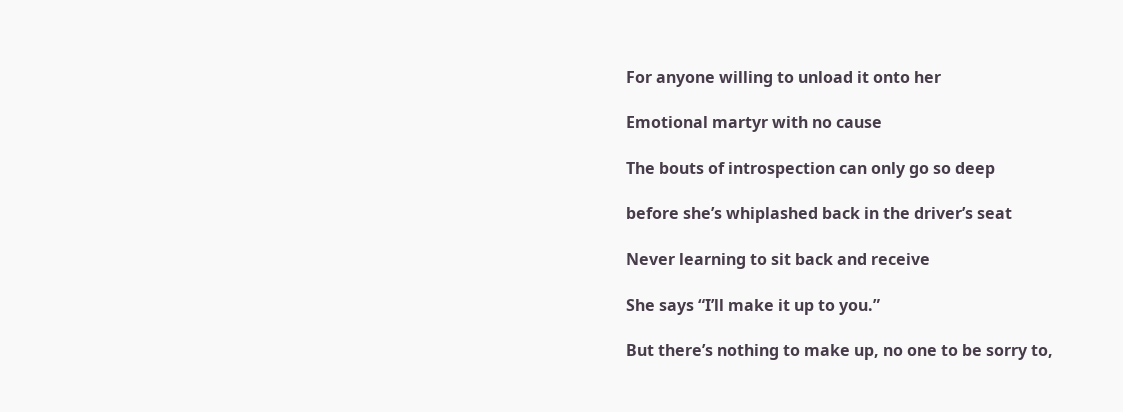For anyone willing to unload it onto her

Emotional martyr with no cause

The bouts of introspection can only go so deep

before she’s whiplashed back in the driver’s seat

Never learning to sit back and receive

She says “I’ll make it up to you.”

But there’s nothing to make up, no one to be sorry to,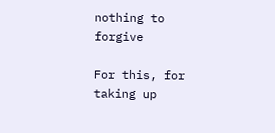nothing to forgive

For this, for taking up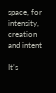space, for intensity, creation and intent

It’s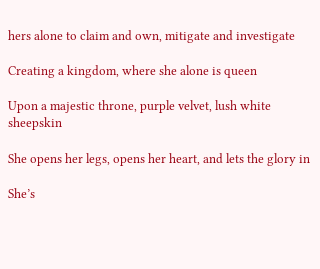hers alone to claim and own, mitigate and investigate

Creating a kingdom, where she alone is queen

Upon a majestic throne, purple velvet, lush white sheepskin

She opens her legs, opens her heart, and lets the glory in

She’s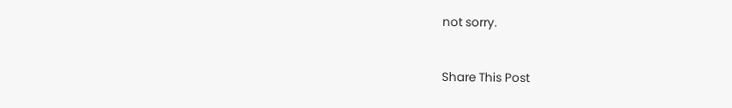not sorry.


Share This Post